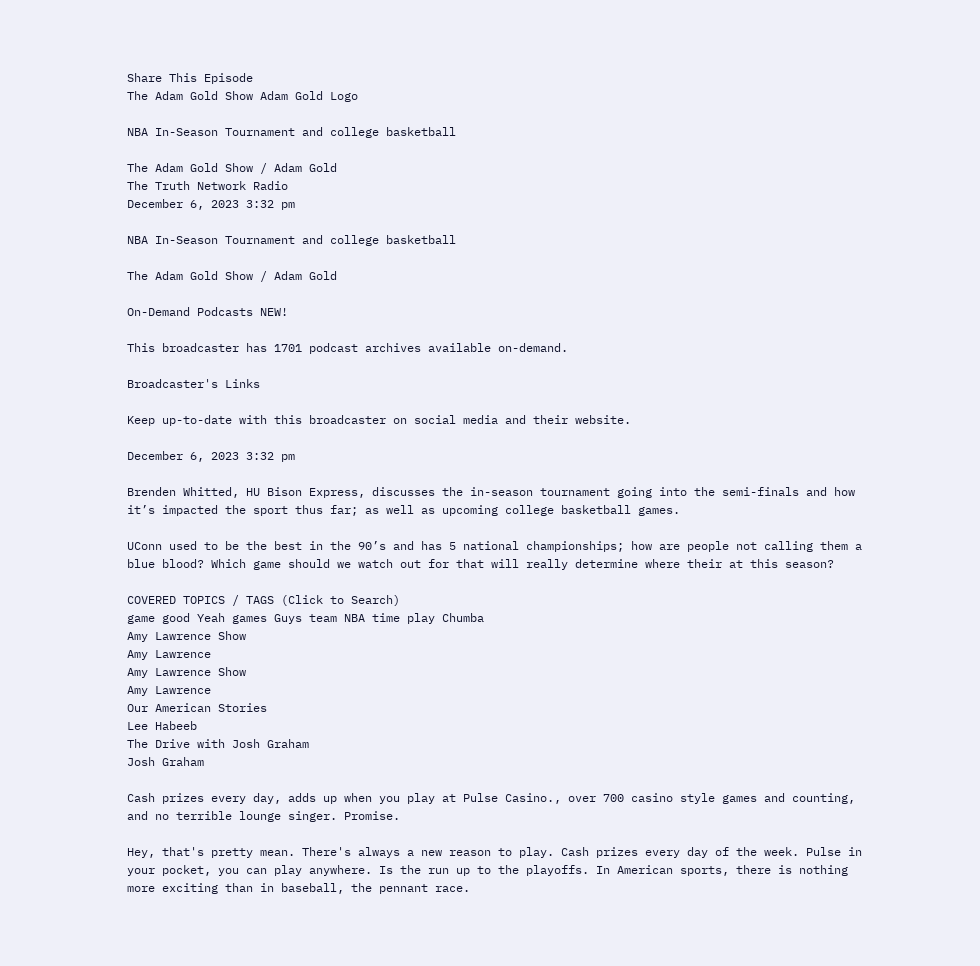Share This Episode
The Adam Gold Show Adam Gold Logo

NBA In-Season Tournament and college basketball

The Adam Gold Show / Adam Gold
The Truth Network Radio
December 6, 2023 3:32 pm

NBA In-Season Tournament and college basketball

The Adam Gold Show / Adam Gold

On-Demand Podcasts NEW!

This broadcaster has 1701 podcast archives available on-demand.

Broadcaster's Links

Keep up-to-date with this broadcaster on social media and their website.

December 6, 2023 3:32 pm

Brenden Whitted, HU Bison Express, discusses the in-season tournament going into the semi-finals and how it’s impacted the sport thus far; as well as upcoming college basketball games.

UConn used to be the best in the 90’s and has 5 national championships; how are people not calling them a blue blood? Which game should we watch out for that will really determine where their at this season?

COVERED TOPICS / TAGS (Click to Search)
game good Yeah games Guys team NBA time play Chumba
Amy Lawrence Show
Amy Lawrence
Amy Lawrence Show
Amy Lawrence
Our American Stories
Lee Habeeb
The Drive with Josh Graham
Josh Graham

Cash prizes every day, adds up when you play at Pulse Casino., over 700 casino style games and counting, and no terrible lounge singer. Promise.

Hey, that's pretty mean. There's always a new reason to play. Cash prizes every day of the week. Pulse in your pocket, you can play anywhere. Is the run up to the playoffs. In American sports, there is nothing more exciting than in baseball, the pennant race.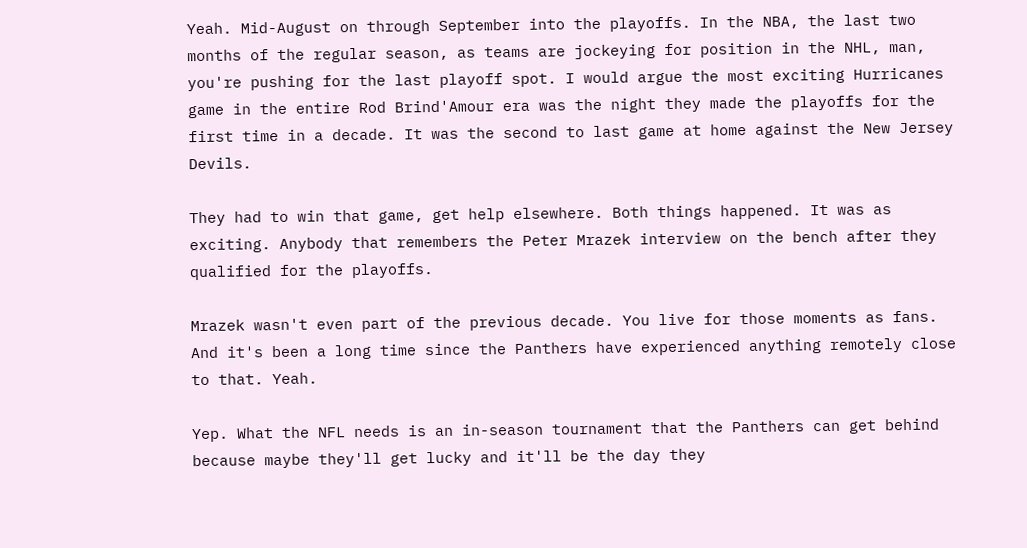Yeah. Mid-August on through September into the playoffs. In the NBA, the last two months of the regular season, as teams are jockeying for position in the NHL, man, you're pushing for the last playoff spot. I would argue the most exciting Hurricanes game in the entire Rod Brind'Amour era was the night they made the playoffs for the first time in a decade. It was the second to last game at home against the New Jersey Devils.

They had to win that game, get help elsewhere. Both things happened. It was as exciting. Anybody that remembers the Peter Mrazek interview on the bench after they qualified for the playoffs.

Mrazek wasn't even part of the previous decade. You live for those moments as fans. And it's been a long time since the Panthers have experienced anything remotely close to that. Yeah.

Yep. What the NFL needs is an in-season tournament that the Panthers can get behind because maybe they'll get lucky and it'll be the day they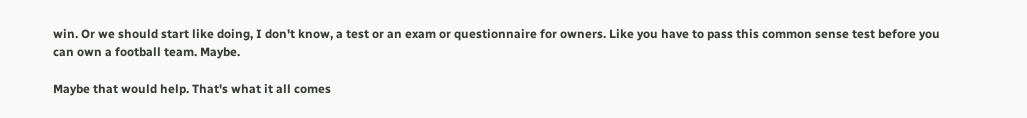win. Or we should start like doing, I don't know, a test or an exam or questionnaire for owners. Like you have to pass this common sense test before you can own a football team. Maybe.

Maybe that would help. That's what it all comes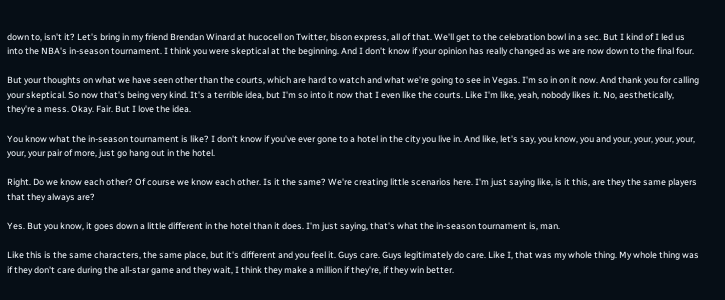down to, isn't it? Let's bring in my friend Brendan Winard at hucocell on Twitter, bison express, all of that. We'll get to the celebration bowl in a sec. But I kind of I led us into the NBA's in-season tournament. I think you were skeptical at the beginning. And I don't know if your opinion has really changed as we are now down to the final four.

But your thoughts on what we have seen other than the courts, which are hard to watch and what we're going to see in Vegas. I'm so in on it now. And thank you for calling your skeptical. So now that's being very kind. It's a terrible idea, but I'm so into it now that I even like the courts. Like I'm like, yeah, nobody likes it. No, aesthetically, they're a mess. Okay. Fair. But I love the idea.

You know what the in-season tournament is like? I don't know if you've ever gone to a hotel in the city you live in. And like, let's say, you know, you and your, your, your, your, your, your pair of more, just go hang out in the hotel.

Right. Do we know each other? Of course we know each other. Is it the same? We're creating little scenarios here. I'm just saying like, is it this, are they the same players that they always are?

Yes. But you know, it goes down a little different in the hotel than it does. I'm just saying, that's what the in-season tournament is, man.

Like this is the same characters, the same place, but it's different and you feel it. Guys care. Guys legitimately do care. Like I, that was my whole thing. My whole thing was if they don't care during the all-star game and they wait, I think they make a million if they're, if they win better.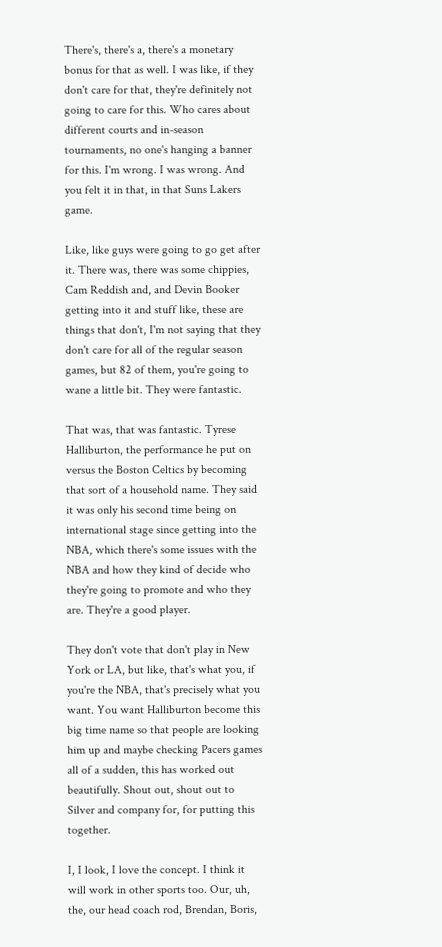There's, there's a, there's a monetary bonus for that as well. I was like, if they don't care for that, they're definitely not going to care for this. Who cares about different courts and in-season tournaments, no one's hanging a banner for this. I'm wrong. I was wrong. And you felt it in that, in that Suns Lakers game.

Like, like guys were going to go get after it. There was, there was some chippies, Cam Reddish and, and Devin Booker getting into it and stuff like, these are things that don't, I'm not saying that they don't care for all of the regular season games, but 82 of them, you're going to wane a little bit. They were fantastic.

That was, that was fantastic. Tyrese Halliburton, the performance he put on versus the Boston Celtics by becoming that sort of a household name. They said it was only his second time being on international stage since getting into the NBA, which there's some issues with the NBA and how they kind of decide who they're going to promote and who they are. They're a good player.

They don't vote that don't play in New York or LA, but like, that's what you, if you're the NBA, that's precisely what you want. You want Halliburton become this big time name so that people are looking him up and maybe checking Pacers games all of a sudden, this has worked out beautifully. Shout out, shout out to Silver and company for, for putting this together.

I, I look, I love the concept. I think it will work in other sports too. Our, uh, the, our head coach rod, Brendan, Boris,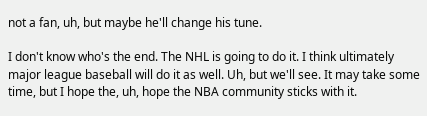not a fan, uh, but maybe he'll change his tune.

I don't know who's the end. The NHL is going to do it. I think ultimately major league baseball will do it as well. Uh, but we'll see. It may take some time, but I hope the, uh, hope the NBA community sticks with it.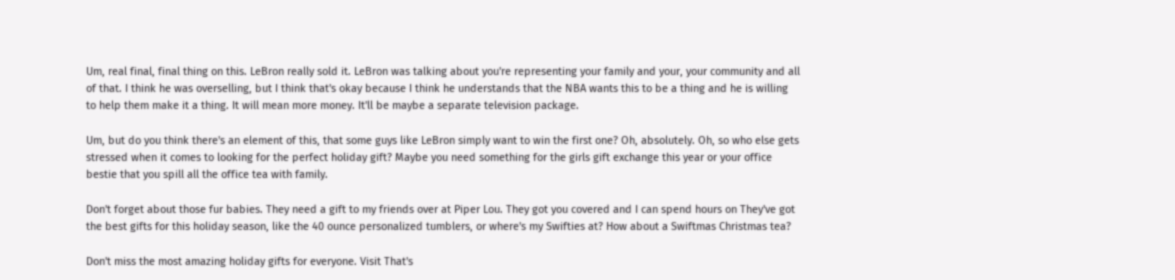Um, real final, final thing on this. LeBron really sold it. LeBron was talking about you're representing your family and your, your community and all of that. I think he was overselling, but I think that's okay because I think he understands that the NBA wants this to be a thing and he is willing to help them make it a thing. It will mean more money. It'll be maybe a separate television package.

Um, but do you think there's an element of this, that some guys like LeBron simply want to win the first one? Oh, absolutely. Oh, so who else gets stressed when it comes to looking for the perfect holiday gift? Maybe you need something for the girls gift exchange this year or your office bestie that you spill all the office tea with family.

Don't forget about those fur babies. They need a gift to my friends over at Piper Lou. They got you covered and I can spend hours on They've got the best gifts for this holiday season, like the 40 ounce personalized tumblers, or where's my Swifties at? How about a Swiftmas Christmas tea?

Don't miss the most amazing holiday gifts for everyone. Visit That's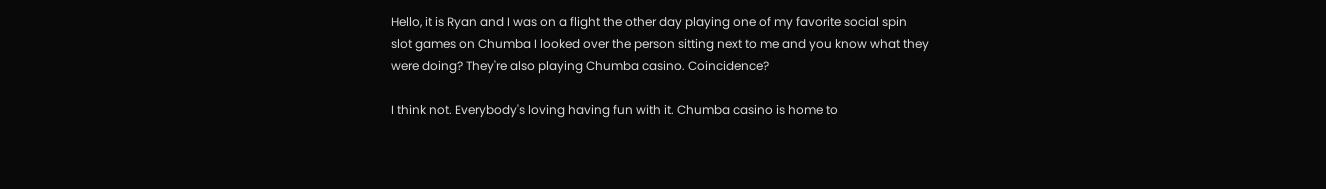Hello, it is Ryan and I was on a flight the other day playing one of my favorite social spin slot games on Chumba I looked over the person sitting next to me and you know what they were doing? They're also playing Chumba casino. Coincidence?

I think not. Everybody's loving having fun with it. Chumba casino is home to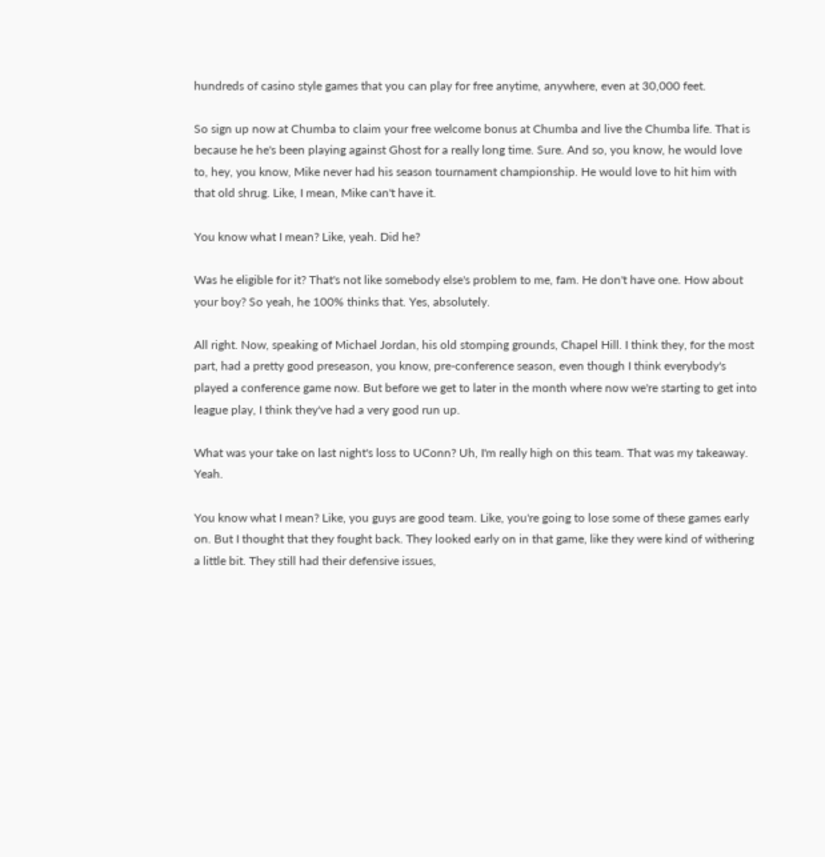hundreds of casino style games that you can play for free anytime, anywhere, even at 30,000 feet.

So sign up now at Chumba to claim your free welcome bonus at Chumba and live the Chumba life. That is because he he's been playing against Ghost for a really long time. Sure. And so, you know, he would love to, hey, you know, Mike never had his season tournament championship. He would love to hit him with that old shrug. Like, I mean, Mike can't have it.

You know what I mean? Like, yeah. Did he?

Was he eligible for it? That's not like somebody else's problem to me, fam. He don't have one. How about your boy? So yeah, he 100% thinks that. Yes, absolutely.

All right. Now, speaking of Michael Jordan, his old stomping grounds, Chapel Hill. I think they, for the most part, had a pretty good preseason, you know, pre-conference season, even though I think everybody's played a conference game now. But before we get to later in the month where now we're starting to get into league play, I think they've had a very good run up.

What was your take on last night's loss to UConn? Uh, I'm really high on this team. That was my takeaway. Yeah.

You know what I mean? Like, you guys are good team. Like, you're going to lose some of these games early on. But I thought that they fought back. They looked early on in that game, like they were kind of withering a little bit. They still had their defensive issues,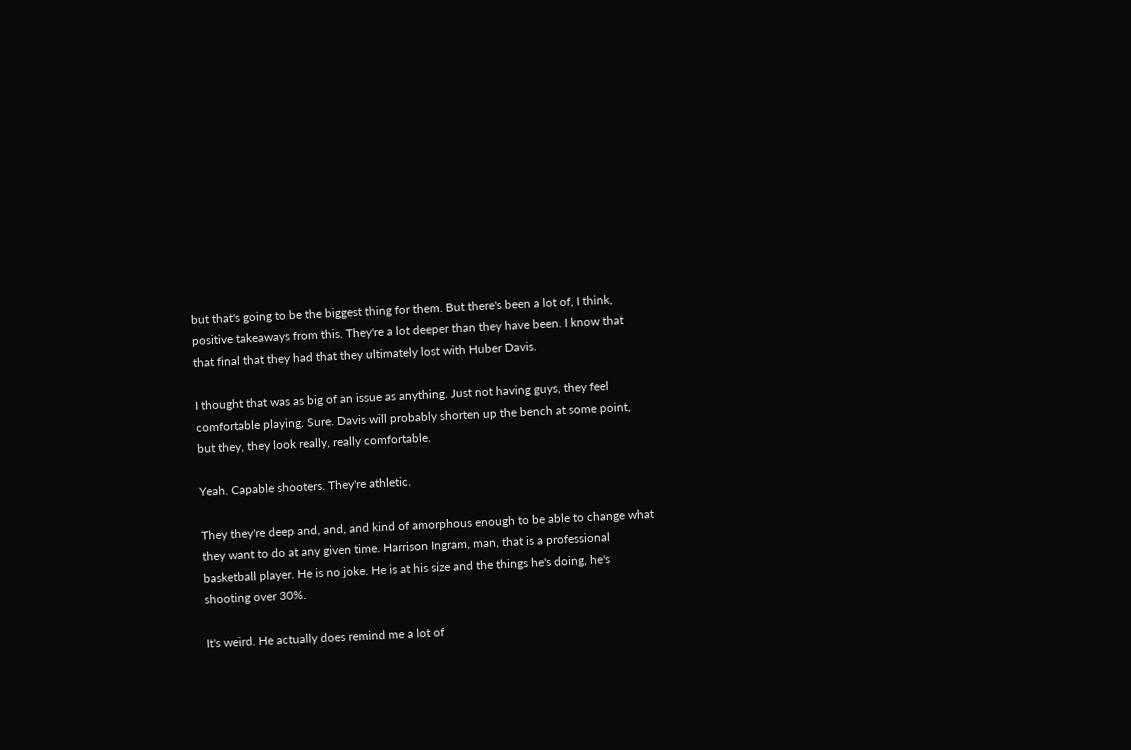but that's going to be the biggest thing for them. But there's been a lot of, I think, positive takeaways from this. They're a lot deeper than they have been. I know that that final that they had that they ultimately lost with Huber Davis.

I thought that was as big of an issue as anything. Just not having guys, they feel comfortable playing. Sure. Davis will probably shorten up the bench at some point, but they, they look really, really comfortable.

Yeah. Capable shooters. They're athletic.

They they're deep and, and, and kind of amorphous enough to be able to change what they want to do at any given time. Harrison Ingram, man, that is a professional basketball player. He is no joke. He is at his size and the things he's doing, he's shooting over 30%.

It's weird. He actually does remind me a lot of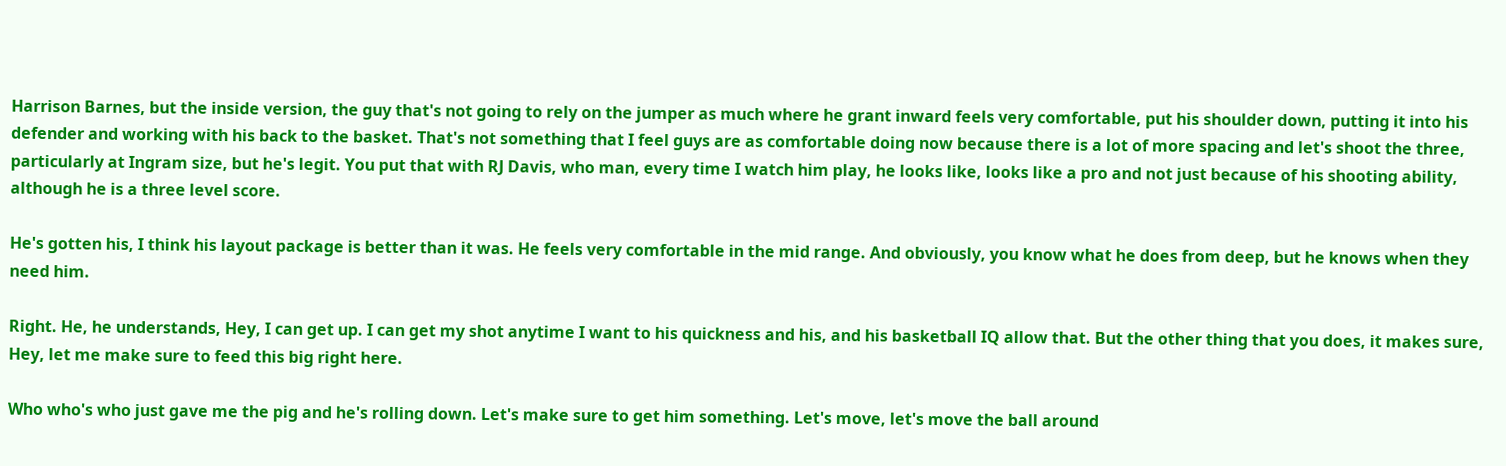Harrison Barnes, but the inside version, the guy that's not going to rely on the jumper as much where he grant inward feels very comfortable, put his shoulder down, putting it into his defender and working with his back to the basket. That's not something that I feel guys are as comfortable doing now because there is a lot of more spacing and let's shoot the three, particularly at Ingram size, but he's legit. You put that with RJ Davis, who man, every time I watch him play, he looks like, looks like a pro and not just because of his shooting ability, although he is a three level score.

He's gotten his, I think his layout package is better than it was. He feels very comfortable in the mid range. And obviously, you know what he does from deep, but he knows when they need him.

Right. He, he understands, Hey, I can get up. I can get my shot anytime I want to his quickness and his, and his basketball IQ allow that. But the other thing that you does, it makes sure, Hey, let me make sure to feed this big right here.

Who who's who just gave me the pig and he's rolling down. Let's make sure to get him something. Let's move, let's move the ball around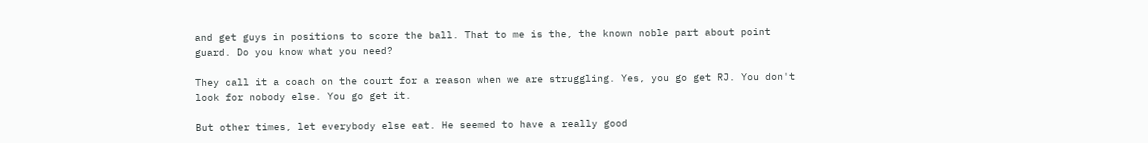and get guys in positions to score the ball. That to me is the, the known noble part about point guard. Do you know what you need?

They call it a coach on the court for a reason when we are struggling. Yes, you go get RJ. You don't look for nobody else. You go get it.

But other times, let everybody else eat. He seemed to have a really good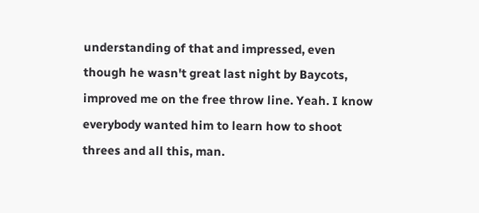understanding of that and impressed, even though he wasn't great last night by Baycots, improved me on the free throw line. Yeah. I know everybody wanted him to learn how to shoot threes and all this, man.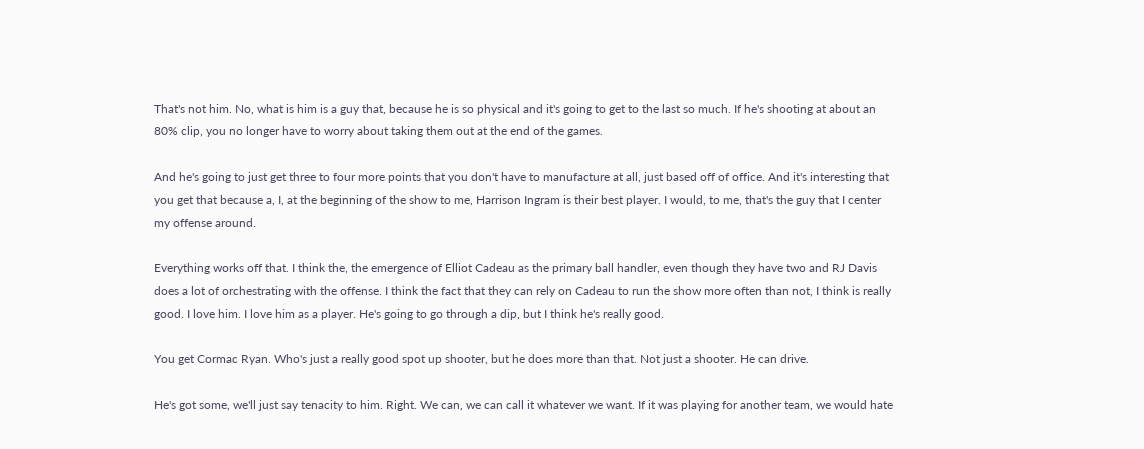That's not him. No, what is him is a guy that, because he is so physical and it's going to get to the last so much. If he's shooting at about an 80% clip, you no longer have to worry about taking them out at the end of the games.

And he's going to just get three to four more points that you don't have to manufacture at all, just based off of office. And it's interesting that you get that because a, I, at the beginning of the show to me, Harrison Ingram is their best player. I would, to me, that's the guy that I center my offense around.

Everything works off that. I think the, the emergence of Elliot Cadeau as the primary ball handler, even though they have two and RJ Davis does a lot of orchestrating with the offense. I think the fact that they can rely on Cadeau to run the show more often than not, I think is really good. I love him. I love him as a player. He's going to go through a dip, but I think he's really good.

You get Cormac Ryan. Who's just a really good spot up shooter, but he does more than that. Not just a shooter. He can drive.

He's got some, we'll just say tenacity to him. Right. We can, we can call it whatever we want. If it was playing for another team, we would hate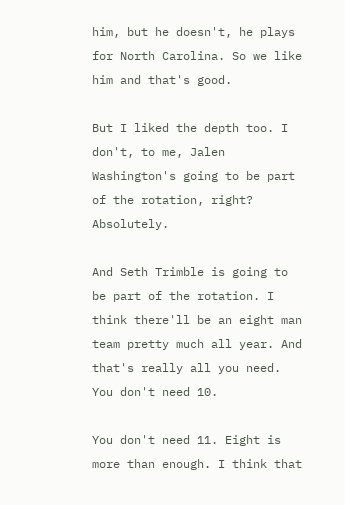him, but he doesn't, he plays for North Carolina. So we like him and that's good.

But I liked the depth too. I don't, to me, Jalen Washington's going to be part of the rotation, right? Absolutely.

And Seth Trimble is going to be part of the rotation. I think there'll be an eight man team pretty much all year. And that's really all you need. You don't need 10.

You don't need 11. Eight is more than enough. I think that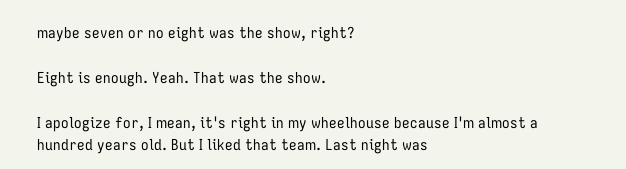maybe seven or no eight was the show, right?

Eight is enough. Yeah. That was the show.

I apologize for, I mean, it's right in my wheelhouse because I'm almost a hundred years old. But I liked that team. Last night was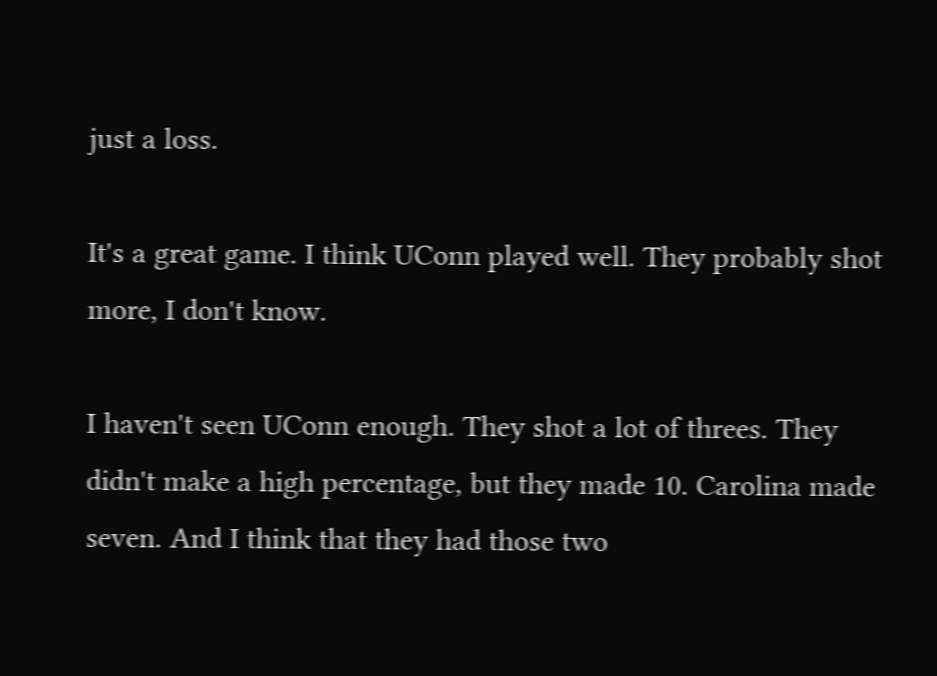just a loss.

It's a great game. I think UConn played well. They probably shot more, I don't know.

I haven't seen UConn enough. They shot a lot of threes. They didn't make a high percentage, but they made 10. Carolina made seven. And I think that they had those two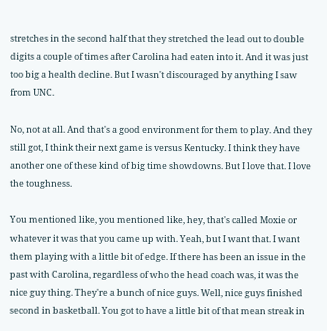stretches in the second half that they stretched the lead out to double digits a couple of times after Carolina had eaten into it. And it was just too big a health decline. But I wasn't discouraged by anything I saw from UNC.

No, not at all. And that's a good environment for them to play. And they still got, I think their next game is versus Kentucky. I think they have another one of these kind of big time showdowns. But I love that. I love the toughness.

You mentioned like, you mentioned like, hey, that's called Moxie or whatever it was that you came up with. Yeah, but I want that. I want them playing with a little bit of edge. If there has been an issue in the past with Carolina, regardless of who the head coach was, it was the nice guy thing. They're a bunch of nice guys. Well, nice guys finished second in basketball. You got to have a little bit of that mean streak in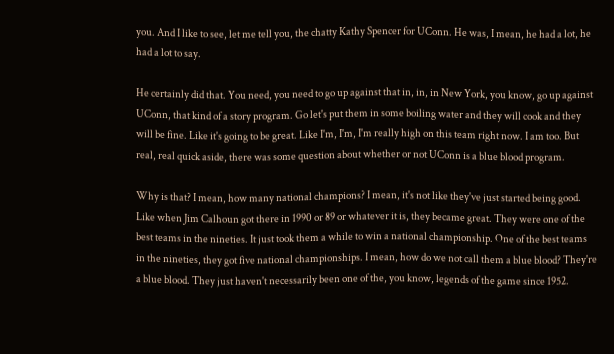you. And I like to see, let me tell you, the chatty Kathy Spencer for UConn. He was, I mean, he had a lot, he had a lot to say.

He certainly did that. You need, you need to go up against that in, in, in New York, you know, go up against UConn, that kind of a story program. Go let's put them in some boiling water and they will cook and they will be fine. Like it's going to be great. Like I'm, I'm, I'm really high on this team right now. I am too. But real, real quick aside, there was some question about whether or not UConn is a blue blood program.

Why is that? I mean, how many national champions? I mean, it's not like they've just started being good. Like when Jim Calhoun got there in 1990 or 89 or whatever it is, they became great. They were one of the best teams in the nineties. It just took them a while to win a national championship. One of the best teams in the nineties, they got five national championships. I mean, how do we not call them a blue blood? They're a blue blood. They just haven't necessarily been one of the, you know, legends of the game since 1952.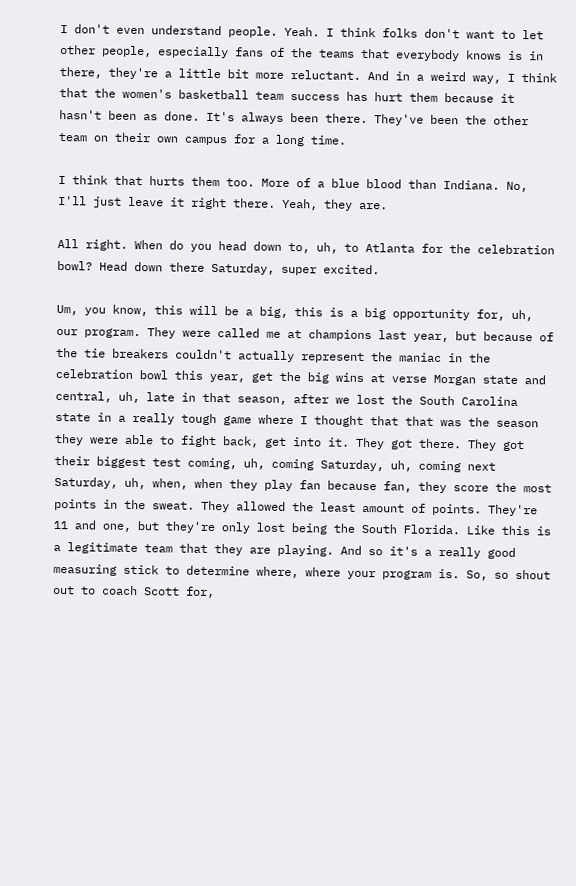I don't even understand people. Yeah. I think folks don't want to let other people, especially fans of the teams that everybody knows is in there, they're a little bit more reluctant. And in a weird way, I think that the women's basketball team success has hurt them because it hasn't been as done. It's always been there. They've been the other team on their own campus for a long time.

I think that hurts them too. More of a blue blood than Indiana. No, I'll just leave it right there. Yeah, they are.

All right. When do you head down to, uh, to Atlanta for the celebration bowl? Head down there Saturday, super excited.

Um, you know, this will be a big, this is a big opportunity for, uh, our program. They were called me at champions last year, but because of the tie breakers couldn't actually represent the maniac in the celebration bowl this year, get the big wins at verse Morgan state and central, uh, late in that season, after we lost the South Carolina state in a really tough game where I thought that that was the season they were able to fight back, get into it. They got there. They got their biggest test coming, uh, coming Saturday, uh, coming next Saturday, uh, when, when they play fan because fan, they score the most points in the sweat. They allowed the least amount of points. They're 11 and one, but they're only lost being the South Florida. Like this is a legitimate team that they are playing. And so it's a really good measuring stick to determine where, where your program is. So, so shout out to coach Scott for,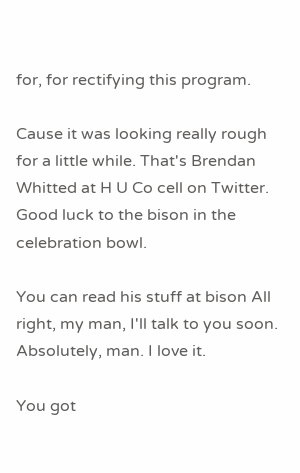for, for rectifying this program.

Cause it was looking really rough for a little while. That's Brendan Whitted at H U Co cell on Twitter. Good luck to the bison in the celebration bowl.

You can read his stuff at bison All right, my man, I'll talk to you soon. Absolutely, man. I love it.

You got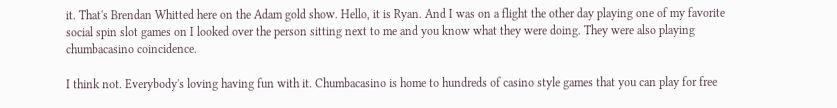it. That's Brendan Whitted here on the Adam gold show. Hello, it is Ryan. And I was on a flight the other day playing one of my favorite social spin slot games on I looked over the person sitting next to me and you know what they were doing. They were also playing chumbacasino coincidence.

I think not. Everybody's loving having fun with it. Chumbacasino is home to hundreds of casino style games that you can play for free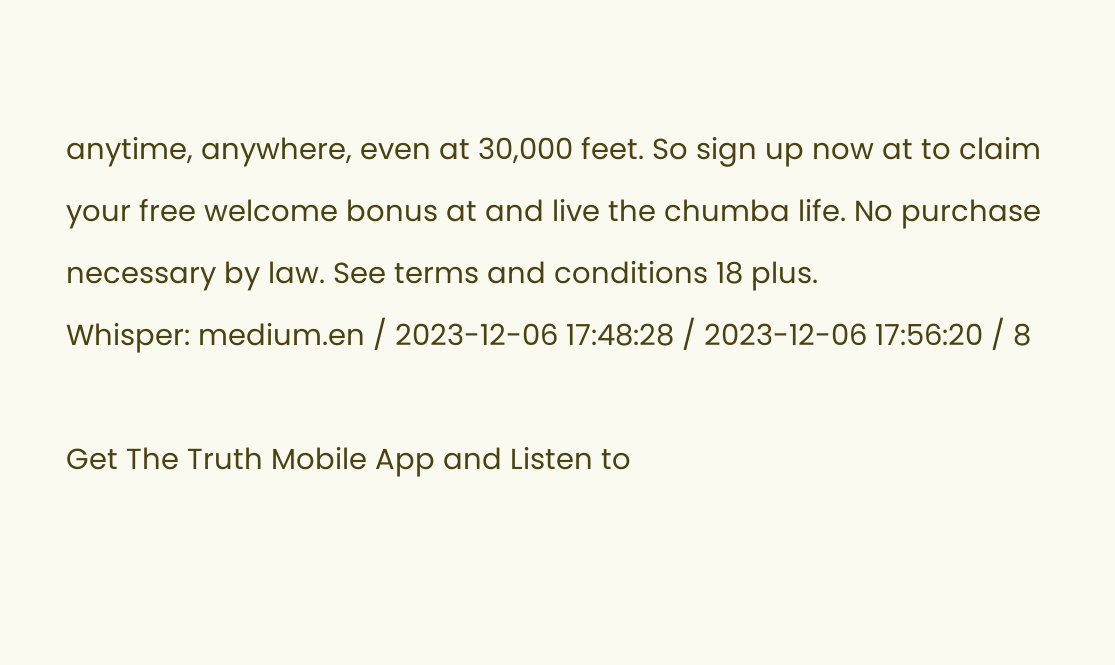anytime, anywhere, even at 30,000 feet. So sign up now at to claim your free welcome bonus at and live the chumba life. No purchase necessary by law. See terms and conditions 18 plus.
Whisper: medium.en / 2023-12-06 17:48:28 / 2023-12-06 17:56:20 / 8

Get The Truth Mobile App and Listen to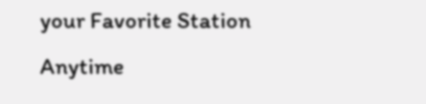your Favorite Station Anytime